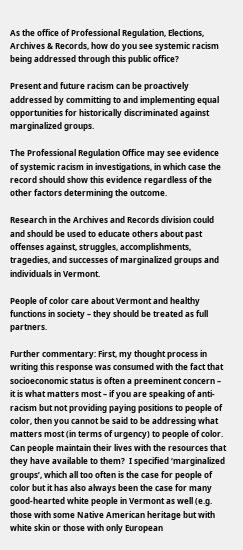As the office of Professional Regulation, Elections, Archives & Records, how do you see systemic racism being addressed through this public office?

Present and future racism can be proactively addressed by committing to and implementing equal opportunities for historically discriminated against marginalized groups.

The Professional Regulation Office may see evidence of systemic racism in investigations, in which case the record should show this evidence regardless of the other factors determining the outcome.

Research in the Archives and Records division could and should be used to educate others about past offenses against, struggles, accomplishments, tragedies, and successes of marginalized groups and individuals in Vermont.

People of color care about Vermont and healthy functions in society – they should be treated as full partners.

Further commentary: First, my thought process in writing this response was consumed with the fact that socioeconomic status is often a preeminent concern – it is what matters most – if you are speaking of anti-racism but not providing paying positions to people of color, then you cannot be said to be addressing what matters most (in terms of urgency) to people of color.  Can people maintain their lives with the resources that they have available to them?  I specified ‘marginalized groups’, which all too often is the case for people of color but it has also always been the case for many good-hearted white people in Vermont as well (e.g. those with some Native American heritage but with white skin or those with only European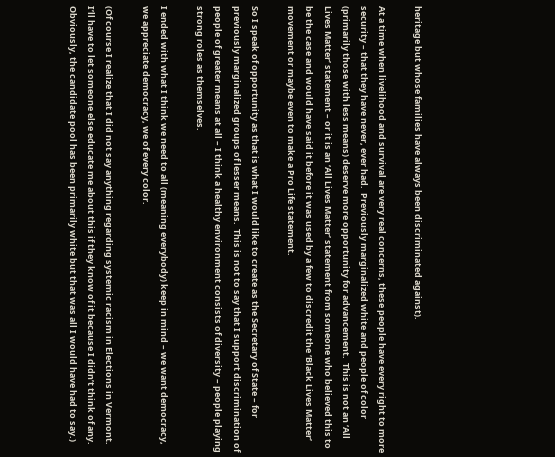heritage but whose families have always been discriminated against).

At a time when livelihood and survival are very real concerns, these people have every right to more security – that they have never, ever had.  Previously marginalized white and people of color (primarily those with less means) deserve more opportunity for advancement.  This is not an ‘All Lives Matter’ statement – or it is an ‘All Lives Matter’ statement from someone who believed this to be the case and would have said it before it was used by a few to discredit the ‘Black Lives Matter’ movement or maybe even to make a Pro Life statement.

So I speak of opportunity as that is what I would like to create as the Secretary of State – for previously marginalized groups of lesser means.  This is not to say that I support discrimination of people of greater means at all – I think a healthy environment consists of diversity – people playing strong roles as themselves.

I ended with what I think we need to all (meaning everybody) keep in mind – we want democracy, we appreciate democracy, we of every color.

(Of course I realize that I did not say anything regarding systemic racism in Elections in Vermont.  I’ll have to let someone else educate me about this if they know of it because I didn’t think of any. Obviously, the candidate pool has been primarily white but that was all I would have had to say.)